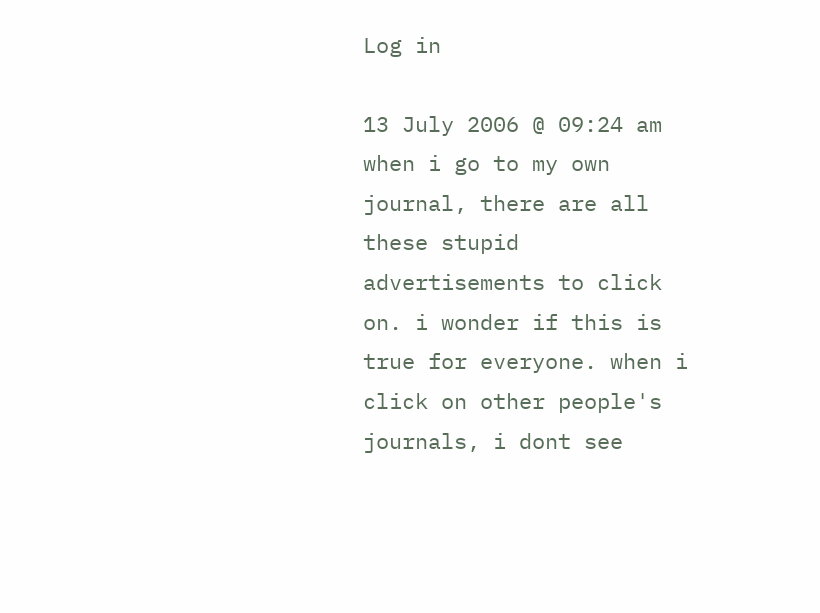Log in

13 July 2006 @ 09:24 am
when i go to my own journal, there are all these stupid advertisements to click on. i wonder if this is true for everyone. when i click on other people's journals, i dont see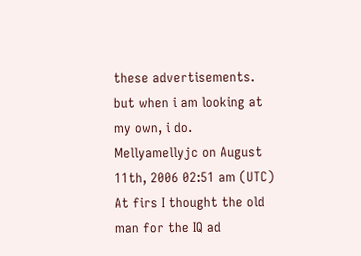these advertisements. but when i am looking at my own, i do.
Mellyamellyjc on August 11th, 2006 02:51 am (UTC)
At firs I thought the old man for the IQ ad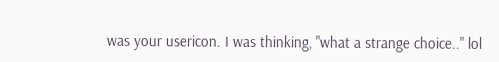was your usericon. I was thinking, "what a strange choice.." lol